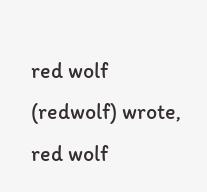red wolf (redwolf) wrote,
red wolf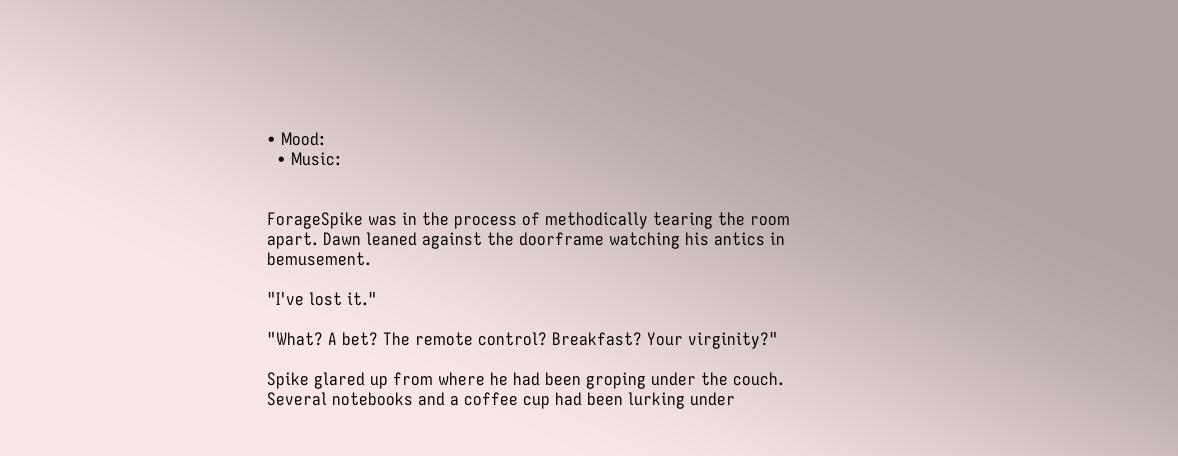• Mood:
  • Music:


ForageSpike was in the process of methodically tearing the room apart. Dawn leaned against the doorframe watching his antics in bemusement.

"I've lost it."

"What? A bet? The remote control? Breakfast? Your virginity?"

Spike glared up from where he had been groping under the couch. Several notebooks and a coffee cup had been lurking under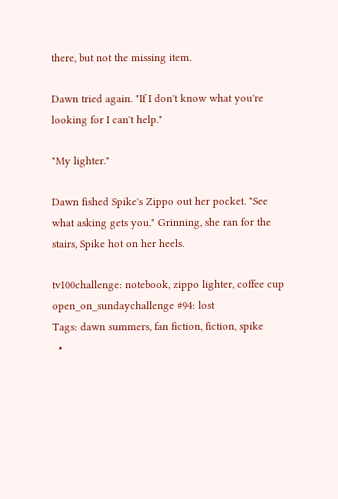there, but not the missing item.

Dawn tried again. "If I don't know what you're looking for I can't help."

"My lighter."

Dawn fished Spike's Zippo out her pocket. "See what asking gets you." Grinning, she ran for the stairs, Spike hot on her heels.

tv100challenge: notebook, zippo lighter, coffee cup
open_on_sundaychallenge #94: lost
Tags: dawn summers, fan fiction, fiction, spike
  •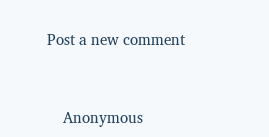Post a new comment


    Anonymous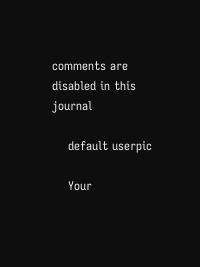comments are disabled in this journal

    default userpic

    Your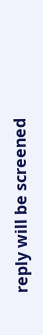reply will be screened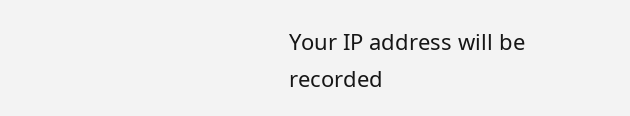Your IP address will be recorded